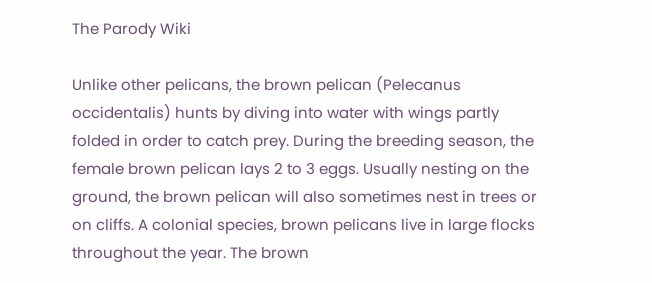The Parody Wiki

Unlike other pelicans, the brown pelican (Pelecanus occidentalis) hunts by diving into water with wings partly folded in order to catch prey. During the breeding season, the female brown pelican lays 2 to 3 eggs. Usually nesting on the ground, the brown pelican will also sometimes nest in trees or on cliffs. A colonial species, brown pelicans live in large flocks throughout the year. The brown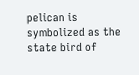pelican is symbolized as the state bird of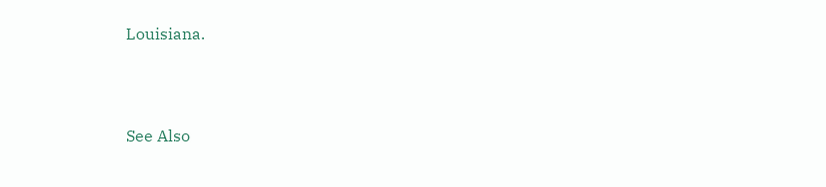Louisiana.



See Also